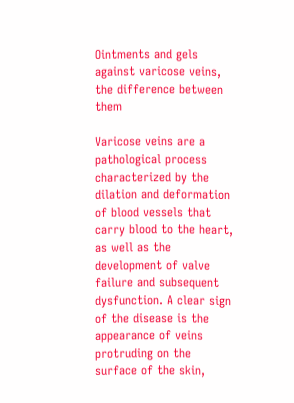Ointments and gels against varicose veins, the difference between them

Varicose veins are a pathological process characterized by the dilation and deformation of blood vessels that carry blood to the heart, as well as the development of valve failure and subsequent dysfunction. A clear sign of the disease is the appearance of veins protruding on the surface of the skin,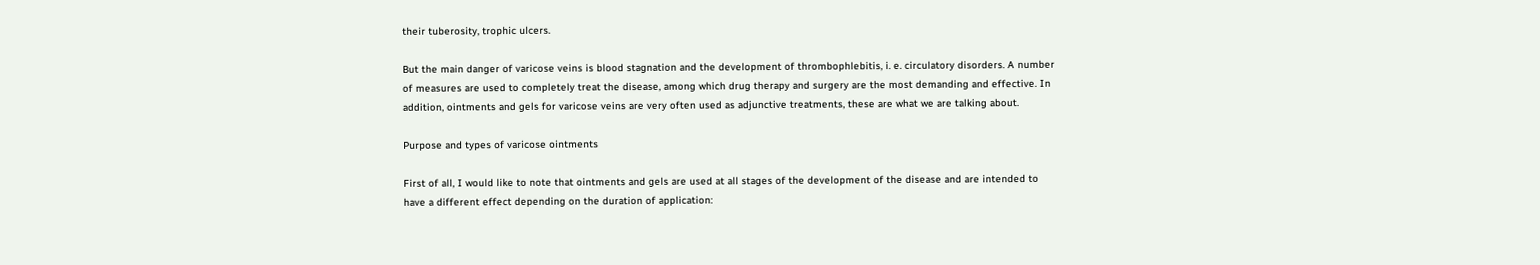their tuberosity, trophic ulcers.

But the main danger of varicose veins is blood stagnation and the development of thrombophlebitis, i. e. circulatory disorders. A number of measures are used to completely treat the disease, among which drug therapy and surgery are the most demanding and effective. In addition, ointments and gels for varicose veins are very often used as adjunctive treatments, these are what we are talking about.

Purpose and types of varicose ointments

First of all, I would like to note that ointments and gels are used at all stages of the development of the disease and are intended to have a different effect depending on the duration of application: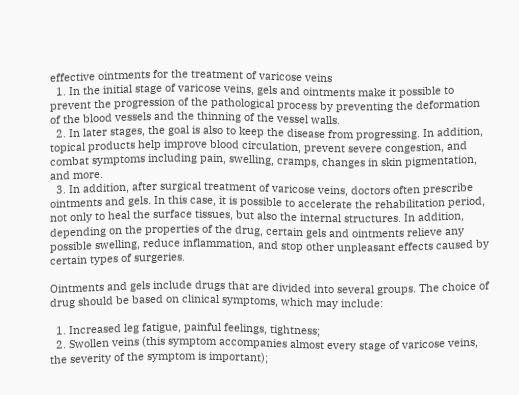effective ointments for the treatment of varicose veins
  1. In the initial stage of varicose veins, gels and ointments make it possible to prevent the progression of the pathological process by preventing the deformation of the blood vessels and the thinning of the vessel walls.
  2. In later stages, the goal is also to keep the disease from progressing. In addition, topical products help improve blood circulation, prevent severe congestion, and combat symptoms including pain, swelling, cramps, changes in skin pigmentation, and more.
  3. In addition, after surgical treatment of varicose veins, doctors often prescribe ointments and gels. In this case, it is possible to accelerate the rehabilitation period, not only to heal the surface tissues, but also the internal structures. In addition, depending on the properties of the drug, certain gels and ointments relieve any possible swelling, reduce inflammation, and stop other unpleasant effects caused by certain types of surgeries.

Ointments and gels include drugs that are divided into several groups. The choice of drug should be based on clinical symptoms, which may include:

  1. Increased leg fatigue, painful feelings, tightness;
  2. Swollen veins (this symptom accompanies almost every stage of varicose veins, the severity of the symptom is important);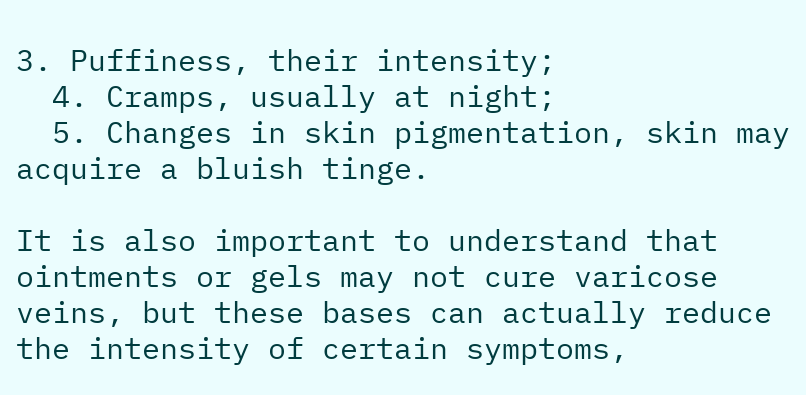3. Puffiness, their intensity;
  4. Cramps, usually at night;
  5. Changes in skin pigmentation, skin may acquire a bluish tinge.

It is also important to understand that ointments or gels may not cure varicose veins, but these bases can actually reduce the intensity of certain symptoms,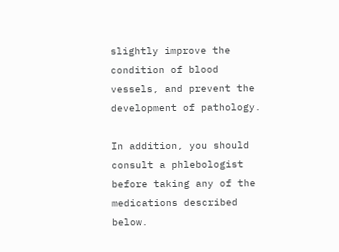slightly improve the condition of blood vessels, and prevent the development of pathology.

In addition, you should consult a phlebologist before taking any of the medications described below.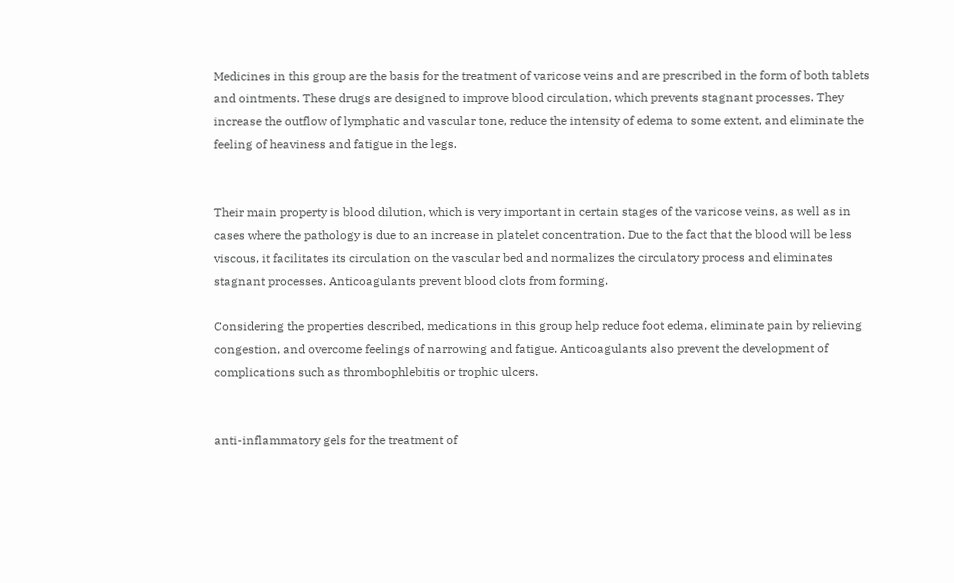Medicines in this group are the basis for the treatment of varicose veins and are prescribed in the form of both tablets and ointments. These drugs are designed to improve blood circulation, which prevents stagnant processes. They increase the outflow of lymphatic and vascular tone, reduce the intensity of edema to some extent, and eliminate the feeling of heaviness and fatigue in the legs.


Their main property is blood dilution, which is very important in certain stages of the varicose veins, as well as in cases where the pathology is due to an increase in platelet concentration. Due to the fact that the blood will be less viscous, it facilitates its circulation on the vascular bed and normalizes the circulatory process and eliminates stagnant processes. Anticoagulants prevent blood clots from forming.

Considering the properties described, medications in this group help reduce foot edema, eliminate pain by relieving congestion, and overcome feelings of narrowing and fatigue. Anticoagulants also prevent the development of complications such as thrombophlebitis or trophic ulcers.


anti-inflammatory gels for the treatment of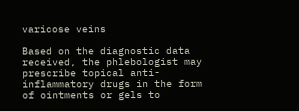varicose veins

Based on the diagnostic data received, the phlebologist may prescribe topical anti-inflammatory drugs in the form of ointments or gels to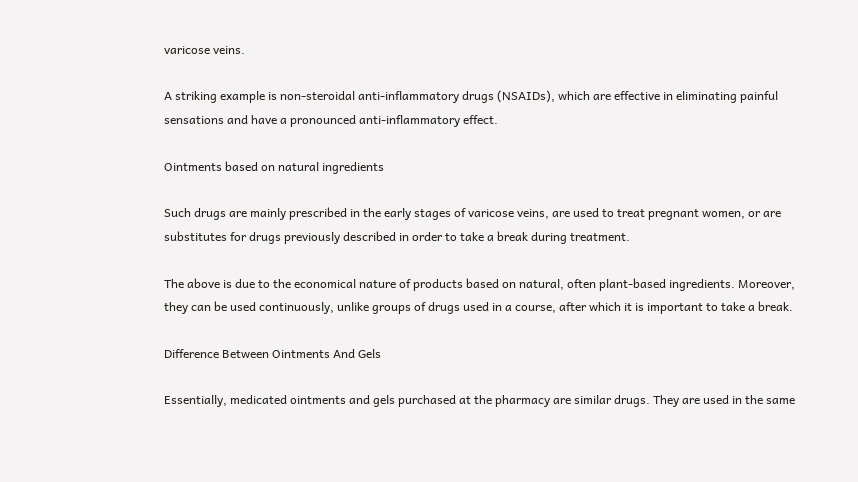varicose veins.

A striking example is non-steroidal anti-inflammatory drugs (NSAIDs), which are effective in eliminating painful sensations and have a pronounced anti-inflammatory effect.

Ointments based on natural ingredients

Such drugs are mainly prescribed in the early stages of varicose veins, are used to treat pregnant women, or are substitutes for drugs previously described in order to take a break during treatment.

The above is due to the economical nature of products based on natural, often plant-based ingredients. Moreover, they can be used continuously, unlike groups of drugs used in a course, after which it is important to take a break.

Difference Between Ointments And Gels

Essentially, medicated ointments and gels purchased at the pharmacy are similar drugs. They are used in the same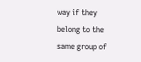way if they belong to the same group of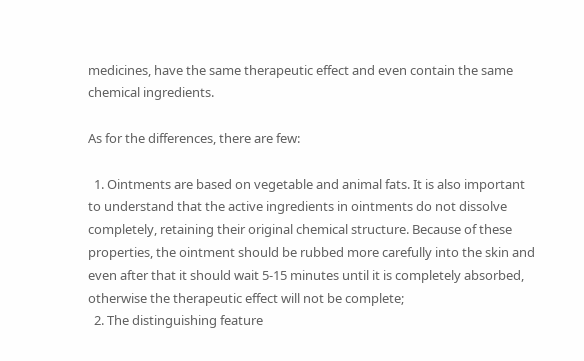medicines, have the same therapeutic effect and even contain the same chemical ingredients.

As for the differences, there are few:

  1. Ointments are based on vegetable and animal fats. It is also important to understand that the active ingredients in ointments do not dissolve completely, retaining their original chemical structure. Because of these properties, the ointment should be rubbed more carefully into the skin and even after that it should wait 5-15 minutes until it is completely absorbed, otherwise the therapeutic effect will not be complete;
  2. The distinguishing feature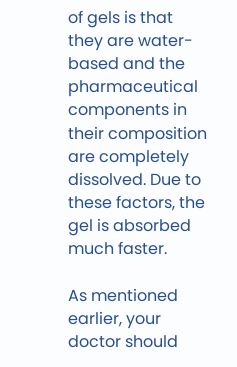of gels is that they are water-based and the pharmaceutical components in their composition are completely dissolved. Due to these factors, the gel is absorbed much faster.

As mentioned earlier, your doctor should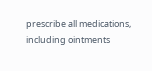prescribe all medications, including ointments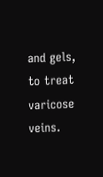and gels, to treat varicose veins.